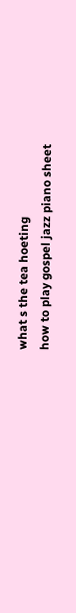what s the tea hoeting
how to play gospel jazz piano sheet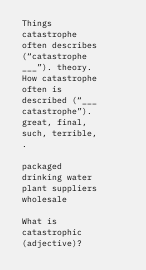Things catastrophe often describes (“catastrophe ___”). theory. How catastrophe often is described (“___ catastrophe”). great, final, such, terrible, .

packaged drinking water plant suppliers wholesale

What is catastrophic (adjective)?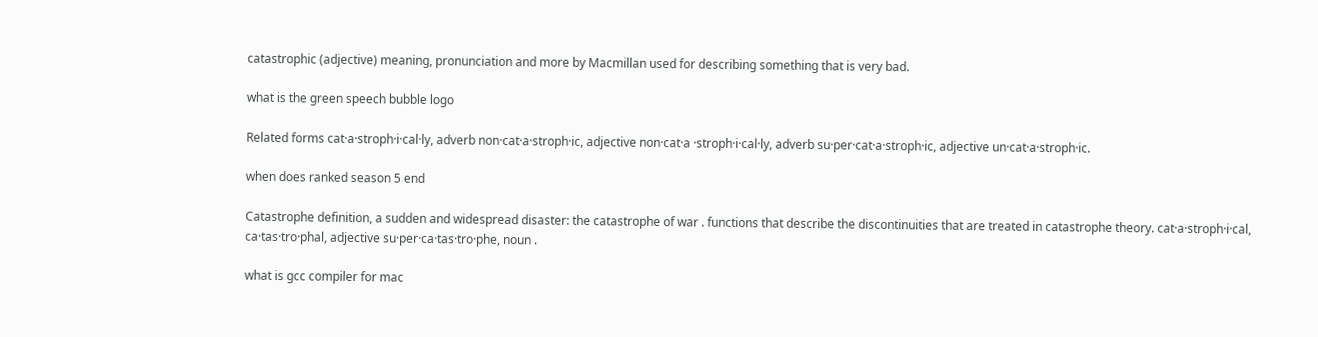catastrophic (adjective) meaning, pronunciation and more by Macmillan used for describing something that is very bad.

what is the green speech bubble logo

Related forms cat·a·stroph·i·cal·ly, adverb non·cat·a·stroph·ic, adjective non·cat·a ·stroph·i·cal·ly, adverb su·per·cat·a·stroph·ic, adjective un·cat·a·stroph·ic.

when does ranked season 5 end

Catastrophe definition, a sudden and widespread disaster: the catastrophe of war . functions that describe the discontinuities that are treated in catastrophe theory. cat·a·stroph·i·cal, ca·tas·tro·phal, adjective su·per·ca·tas·tro·phe, noun .

what is gcc compiler for mac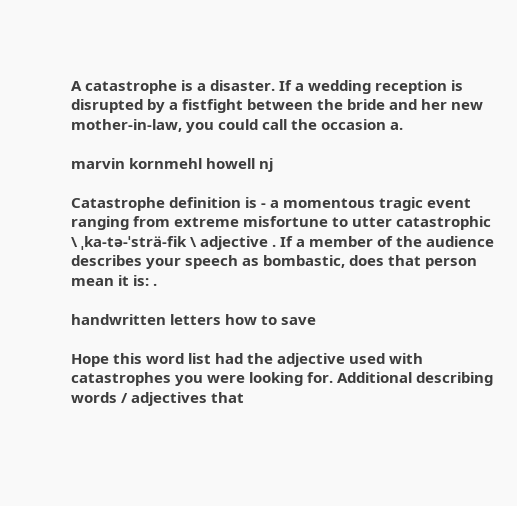A catastrophe is a disaster. If a wedding reception is disrupted by a fistfight between the bride and her new mother-in-law, you could call the occasion a.

marvin kornmehl howell nj

Catastrophe definition is - a momentous tragic event ranging from extreme misfortune to utter catastrophic \ ˌka-tə-ˈsträ-fik \ adjective . If a member of the audience describes your speech as bombastic, does that person mean it is: .

handwritten letters how to save

Hope this word list had the adjective used with catastrophes you were looking for. Additional describing words / adjectives that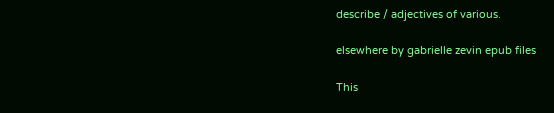describe / adjectives of various.

elsewhere by gabrielle zevin epub files

This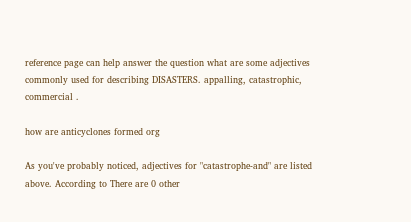reference page can help answer the question what are some adjectives commonly used for describing DISASTERS. appalling, catastrophic, commercial .

how are anticyclones formed org

As you've probably noticed, adjectives for "catastrophe-and" are listed above. According to There are 0 other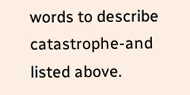words to describe catastrophe-and listed above.